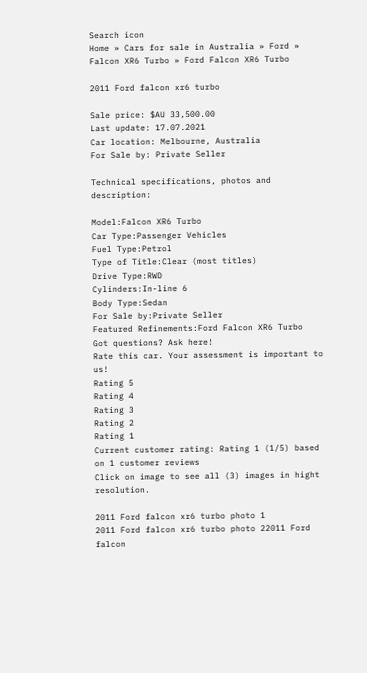Search icon
Home » Cars for sale in Australia » Ford » Falcon XR6 Turbo » Ford Falcon XR6 Turbo

2011 Ford falcon xr6 turbo

Sale price: $AU 33,500.00
Last update: 17.07.2021
Car location: Melbourne, Australia
For Sale by: Private Seller

Technical specifications, photos and description:

Model:Falcon XR6 Turbo
Car Type:Passenger Vehicles
Fuel Type:Petrol
Type of Title:Clear (most titles)
Drive Type:RWD
Cylinders:In-line 6
Body Type:Sedan
For Sale by:Private Seller
Featured Refinements:Ford Falcon XR6 Turbo
Got questions? Ask here!
Rate this car. Your assessment is important to us!
Rating 5
Rating 4
Rating 3
Rating 2
Rating 1
Current customer rating: Rating 1 (1/5) based on 1 customer reviews
Click on image to see all (3) images in hight resolution.

2011 Ford falcon xr6 turbo photo 1
2011 Ford falcon xr6 turbo photo 22011 Ford falcon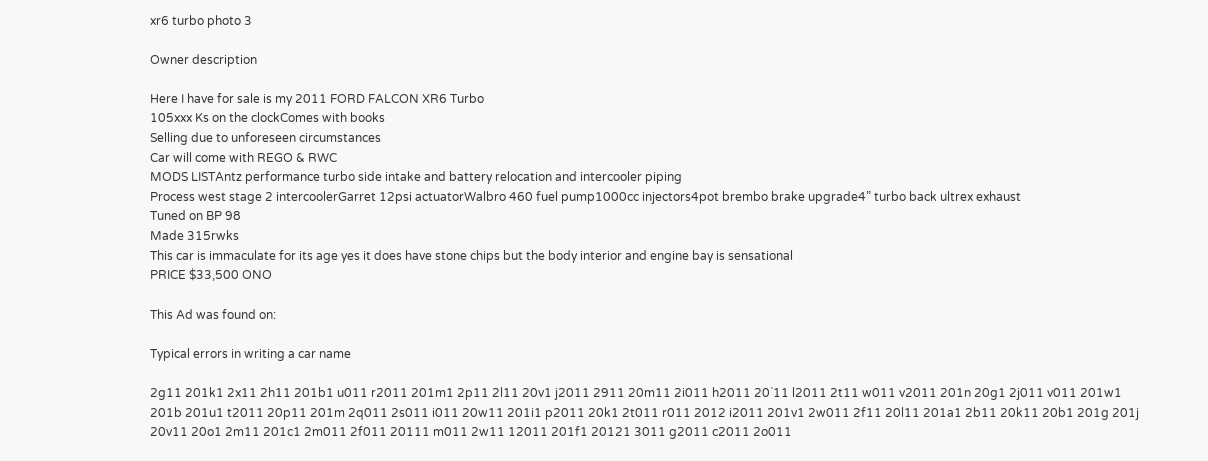xr6 turbo photo 3

Owner description

Here I have for sale is my 2011 FORD FALCON XR6 Turbo
105xxx Ks on the clockComes with books
Selling due to unforeseen circumstances
Car will come with REGO & RWC
MODS LISTAntz performance turbo side intake and battery relocation and intercooler piping
Process west stage 2 intercoolerGarret 12psi actuatorWalbro 460 fuel pump1000cc injectors4pot brembo brake upgrade4” turbo back ultrex exhaust
Tuned on BP 98
Made 315rwks
This car is immaculate for its age yes it does have stone chips but the body interior and engine bay is sensational
PRICE $33,500 ONO

This Ad was found on:

Typical errors in writing a car name

2g11 201k1 2x11 2h11 201b1 u011 r2011 201m1 2p11 2l11 20v1 j2011 2911 20m11 2i011 h2011 20`11 l2011 2t11 w011 v2011 201n 20g1 2j011 v011 201w1 201b 201u1 t2011 20p11 201m 2q011 2s011 i011 20w11 201i1 p2011 20k1 2t011 r011 2012 i2011 201v1 2w011 2f11 20l11 201a1 2b11 20k11 20b1 201g 201j 20v11 20o1 2m11 201c1 2m011 2f011 20111 m011 2w11 12011 201f1 20121 3011 g2011 c2011 2o011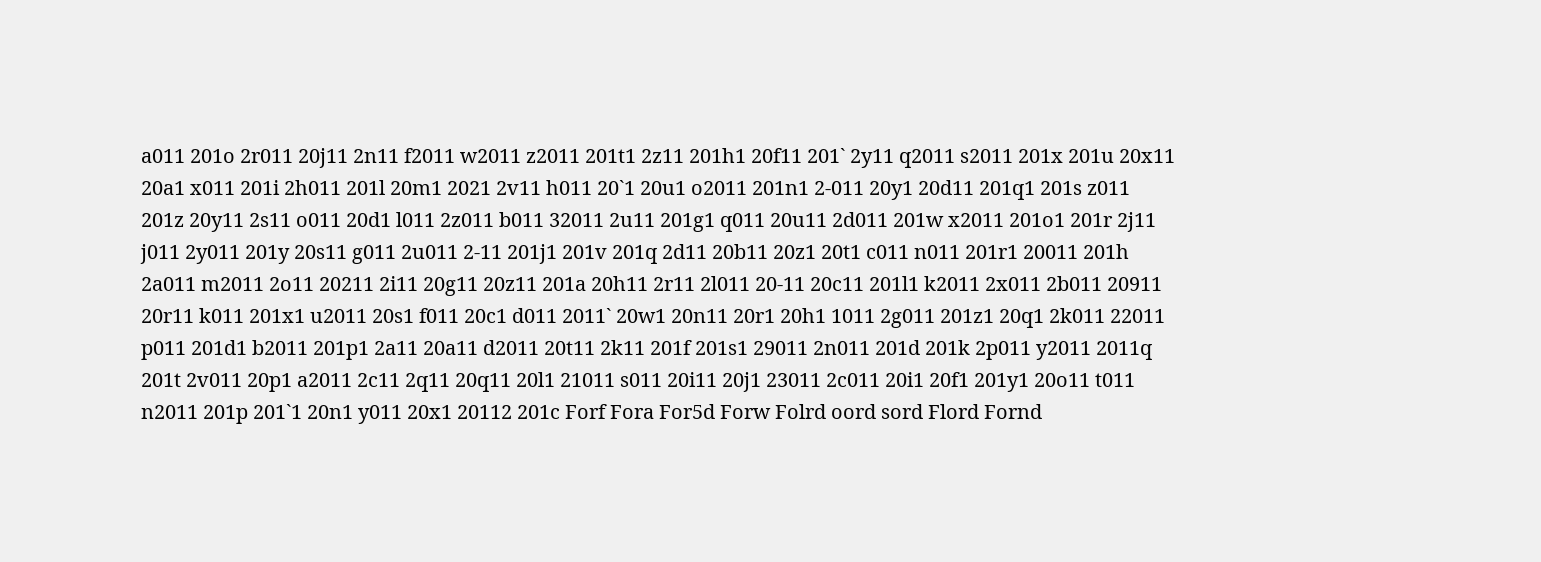a011 201o 2r011 20j11 2n11 f2011 w2011 z2011 201t1 2z11 201h1 20f11 201` 2y11 q2011 s2011 201x 201u 20x11 20a1 x011 201i 2h011 201l 20m1 2021 2v11 h011 20`1 20u1 o2011 201n1 2-011 20y1 20d11 201q1 201s z011 201z 20y11 2s11 o011 20d1 l011 2z011 b011 32011 2u11 201g1 q011 20u11 2d011 201w x2011 201o1 201r 2j11 j011 2y011 201y 20s11 g011 2u011 2-11 201j1 201v 201q 2d11 20b11 20z1 20t1 c011 n011 201r1 20011 201h 2a011 m2011 2o11 20211 2i11 20g11 20z11 201a 20h11 2r11 2l011 20-11 20c11 201l1 k2011 2x011 2b011 20911 20r11 k011 201x1 u2011 20s1 f011 20c1 d011 2011` 20w1 20n11 20r1 20h1 1011 2g011 201z1 20q1 2k011 22011 p011 201d1 b2011 201p1 2a11 20a11 d2011 20t11 2k11 201f 201s1 29011 2n011 201d 201k 2p011 y2011 2011q 201t 2v011 20p1 a2011 2c11 2q11 20q11 20l1 21011 s011 20i11 20j1 23011 2c011 20i1 20f1 201y1 20o11 t011 n2011 201p 201`1 20n1 y011 20x1 20112 201c Forf Fora For5d Forw Folrd oord sord Flord Fornd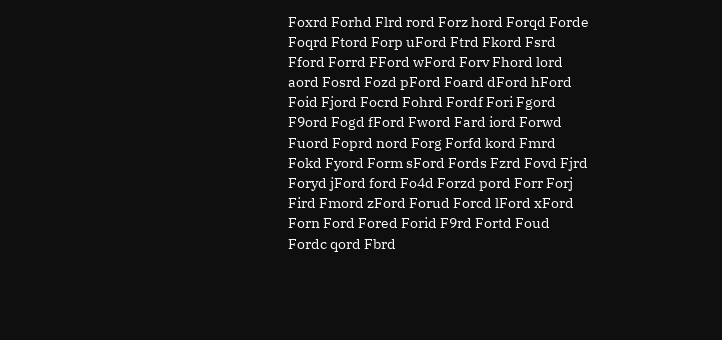Foxrd Forhd Flrd rord Forz hord Forqd Forde Foqrd Ftord Forp uFord Ftrd Fkord Fsrd Fford Forrd FFord wFord Forv Fhord lord aord Fosrd Fozd pFord Foard dFord hFord Foid Fjord Focrd Fohrd Fordf Fori Fgord F9ord Fogd fFord Fword Fard iord Forwd Fuord Foprd nord Forg Forfd kord Fmrd Fokd Fyord Form sFord Fords Fzrd Fovd Fjrd Foryd jFord ford Fo4d Forzd pord Forr Forj Fird Fmord zFord Forud Forcd lFord xFord Forn Ford Fored Forid F9rd Fortd Foud Fordc qord Fbrd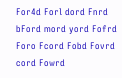For4d Forl dord Fnrd bFord mord yord Fofrd Foro Fcord Fobd Fovrd cord Fowrd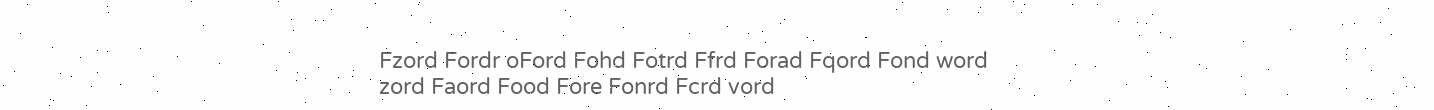Fzord Fordr oFord Fohd Fotrd Ffrd Forad Fqord Fond word zord Faord Food Fore Fonrd Fcrd vord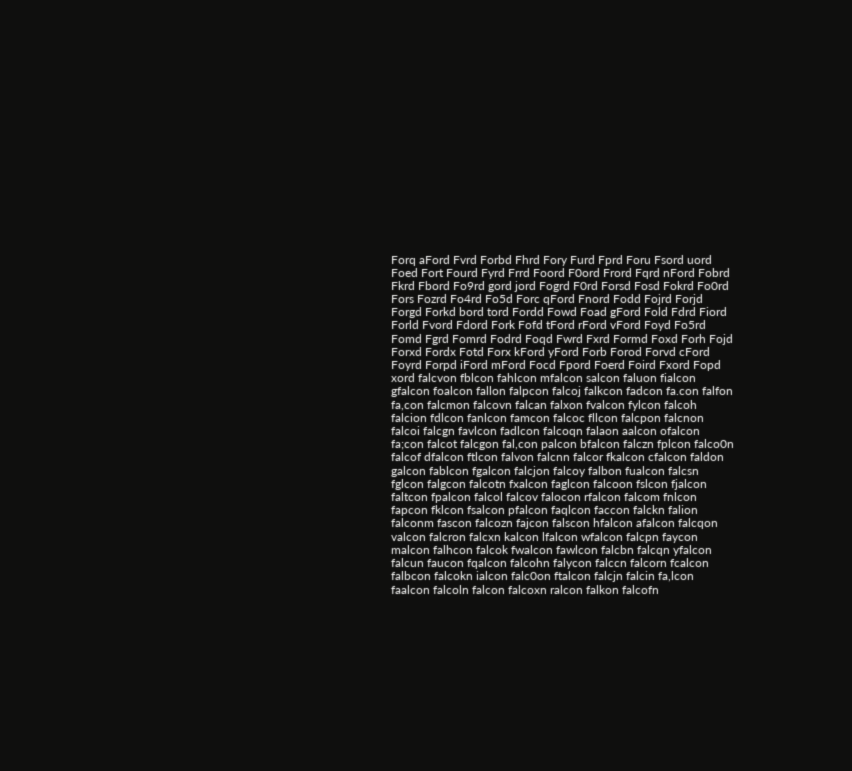Forq aFord Fvrd Forbd Fhrd Fory Furd Fprd Foru Fsord uord Foed Fort Fourd Fyrd Frrd Foord F0ord Frord Fqrd nFord Fobrd Fkrd Fbord Fo9rd gord jord Fogrd F0rd Forsd Fosd Fokrd Fo0rd Fors Fozrd Fo4rd Fo5d Forc qFord Fnord Fodd Fojrd Forjd Forgd Forkd bord tord Fordd Fowd Foad gFord Fold Fdrd Fiord Forld Fvord Fdord Fork Fofd tFord rFord vFord Foyd Fo5rd Fomd Fgrd Fomrd Fodrd Foqd Fwrd Fxrd Formd Foxd Forh Fojd Forxd Fordx Fotd Forx kFord yFord Forb Forod Forvd cFord Foyrd Forpd iFord mFord Focd Fpord Foerd Foird Fxord Fopd xord falcvon fblcon fahlcon mfalcon salcon faluon fialcon gfalcon foalcon fallon falpcon falcoj falkcon fadcon fa.con falfon fa,con falcmon falcovn falcan falxon fvalcon fylcon falcoh falcion fdlcon fanlcon famcon falcoc fllcon falcpon falcnon falcoi falcgn favlcon fadlcon falcoqn falaon aalcon ofalcon fa;con falcot falcgon fal,con palcon bfalcon falczn fplcon falco0n falcof dfalcon ftlcon falvon falcnn falcor fkalcon cfalcon faldon galcon fablcon fgalcon falcjon falcoy falbon fualcon falcsn fglcon falgcon falcotn fxalcon faglcon falcoon fslcon fjalcon faltcon fpalcon falcol falcov falocon rfalcon falcom fnlcon fapcon fklcon fsalcon pfalcon faqlcon faccon falckn falion falconm fascon falcozn fajcon falscon hfalcon afalcon falcqon valcon falcron falcxn kalcon lfalcon wfalcon falcpn faycon malcon falhcon falcok fwalcon fawlcon falcbn falcqn yfalcon falcun faucon fqalcon falcohn falycon falccn falcorn fcalcon falbcon falcokn ialcon falc0on ftalcon falcjn falcin fa,lcon faalcon falcoln falcon falcoxn ralcon falkon falcofn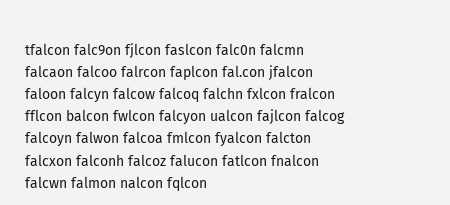tfalcon falc9on fjlcon faslcon falc0n falcmn falcaon falcoo falrcon faplcon fal.con jfalcon faloon falcyn falcow falcoq falchn fxlcon fralcon fflcon balcon fwlcon falcyon ualcon fajlcon falcog falcoyn falwon falcoa fmlcon fyalcon falcton falcxon falconh falcoz falucon fatlcon fnalcon falcwn falmon nalcon fqlcon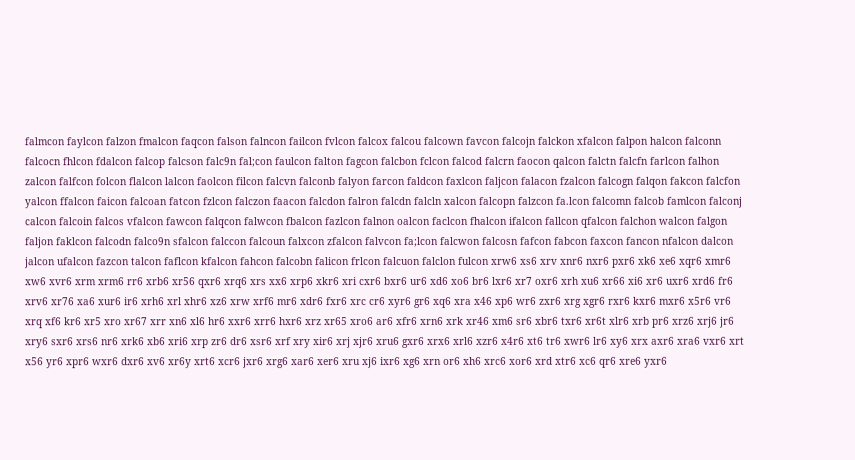falmcon faylcon falzon fmalcon faqcon falson falncon failcon fvlcon falcox falcou falcown favcon falcojn falckon xfalcon falpon halcon falconn falcocn fhlcon fdalcon falcop falcson falc9n fal;con faulcon falton fagcon falcbon fclcon falcod falcrn faocon qalcon falctn falcfn farlcon falhon zalcon falfcon folcon flalcon lalcon faolcon filcon falcvn falconb falyon farcon faldcon faxlcon faljcon falacon fzalcon falcogn falqon fakcon falcfon yalcon ffalcon faicon falcoan fatcon fzlcon falczon faacon falcdon falron falcdn falcln xalcon falcopn falzcon fa.lcon falcomn falcob famlcon falconj calcon falcoin falcos vfalcon fawcon falqcon falwcon fbalcon fazlcon falnon oalcon faclcon fhalcon ifalcon fallcon qfalcon falchon walcon falgon faljon faklcon falcodn falco9n sfalcon falccon falcoun falxcon zfalcon falvcon fa;lcon falcwon falcosn fafcon fabcon faxcon fancon nfalcon dalcon jalcon ufalcon fazcon talcon faflcon kfalcon fahcon falcobn falicon frlcon falcuon falclon fulcon xrw6 xs6 xrv xnr6 nxr6 pxr6 xk6 xe6 xqr6 xmr6 xw6 xvr6 xrm xrm6 rr6 xrb6 xr56 qxr6 xrq6 xrs xx6 xrp6 xkr6 xri cxr6 bxr6 ur6 xd6 xo6 br6 lxr6 xr7 oxr6 xrh xu6 xr66 xi6 xr6 uxr6 xrd6 fr6 xrv6 xr76 xa6 xur6 ir6 xrh6 xrl xhr6 xz6 xrw xrf6 mr6 xdr6 fxr6 xrc cr6 xyr6 gr6 xq6 xra x46 xp6 wr6 zxr6 xrg xgr6 rxr6 kxr6 mxr6 x5r6 vr6 xrq xf6 kr6 xr5 xro xr67 xrr xn6 xl6 hr6 xxr6 xrr6 hxr6 xrz xr65 xro6 ar6 xfr6 xrn6 xrk xr46 xm6 sr6 xbr6 txr6 xr6t xlr6 xrb pr6 xrz6 xrj6 jr6 xry6 sxr6 xrs6 nr6 xrk6 xb6 xri6 xrp zr6 dr6 xsr6 xrf xry xir6 xrj xjr6 xru6 gxr6 xrx6 xrl6 xzr6 x4r6 xt6 tr6 xwr6 lr6 xy6 xrx axr6 xra6 vxr6 xrt x56 yr6 xpr6 wxr6 dxr6 xv6 xr6y xrt6 xcr6 jxr6 xrg6 xar6 xer6 xru xj6 ixr6 xg6 xrn or6 xh6 xrc6 xor6 xrd xtr6 xc6 qr6 xre6 yxr6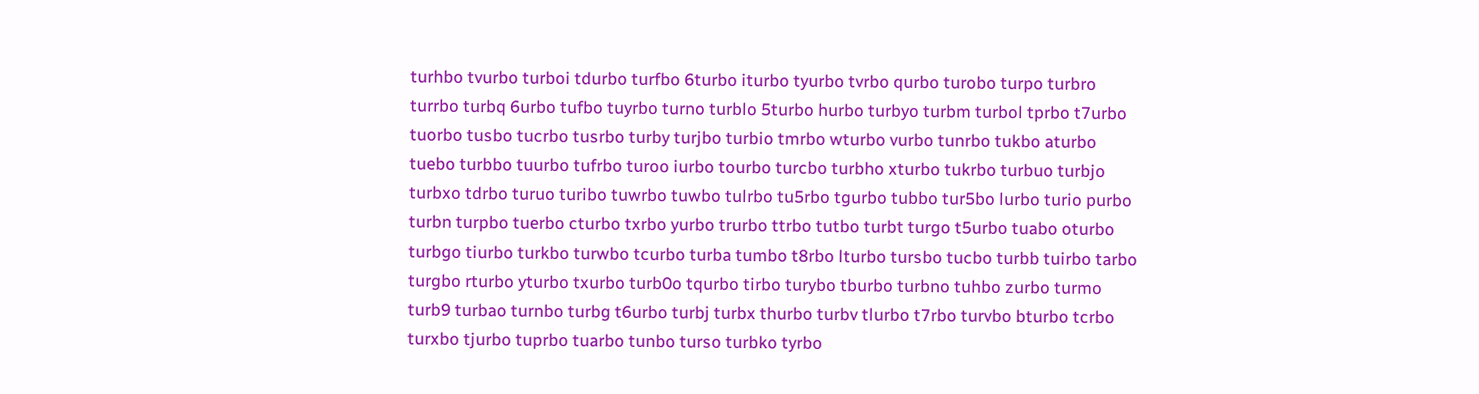turhbo tvurbo turboi tdurbo turfbo 6turbo iturbo tyurbo tvrbo qurbo turobo turpo turbro turrbo turbq 6urbo tufbo tuyrbo turno turblo 5turbo hurbo turbyo turbm turbol tprbo t7urbo tuorbo tusbo tucrbo tusrbo turby turjbo turbio tmrbo wturbo vurbo tunrbo tukbo aturbo tuebo turbbo tuurbo tufrbo turoo iurbo tourbo turcbo turbho xturbo tukrbo turbuo turbjo turbxo tdrbo turuo turibo tuwrbo tuwbo tulrbo tu5rbo tgurbo tubbo tur5bo lurbo turio purbo turbn turpbo tuerbo cturbo txrbo yurbo trurbo ttrbo tutbo turbt turgo t5urbo tuabo oturbo turbgo tiurbo turkbo turwbo tcurbo turba tumbo t8rbo lturbo tursbo tucbo turbb tuirbo tarbo turgbo rturbo yturbo txurbo turb0o tqurbo tirbo turybo tburbo turbno tuhbo zurbo turmo turb9 turbao turnbo turbg t6urbo turbj turbx thurbo turbv tlurbo t7rbo turvbo bturbo tcrbo turxbo tjurbo tuprbo tuarbo tunbo turso turbko tyrbo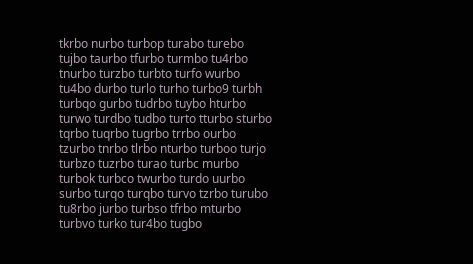tkrbo nurbo turbop turabo turebo tujbo taurbo tfurbo turmbo tu4rbo tnurbo turzbo turbto turfo wurbo tu4bo durbo turlo turho turbo9 turbh turbqo gurbo tudrbo tuybo hturbo turwo turdbo tudbo turto tturbo sturbo tqrbo tuqrbo tugrbo trrbo ourbo tzurbo tnrbo tlrbo nturbo turboo turjo turbzo tuzrbo turao turbc murbo turbok turbco twurbo turdo uurbo surbo turqo turqbo turvo tzrbo turubo tu8rbo jurbo turbso tfrbo mturbo turbvo turko tur4bo tugbo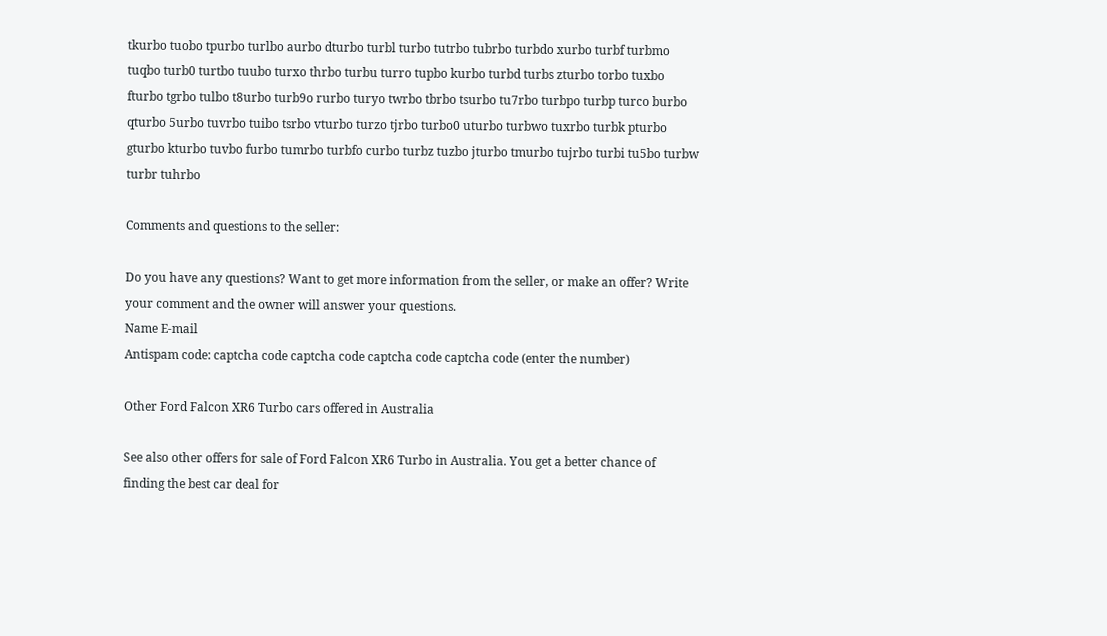tkurbo tuobo tpurbo turlbo aurbo dturbo turbl turbo tutrbo tubrbo turbdo xurbo turbf turbmo tuqbo turb0 turtbo tuubo turxo thrbo turbu turro tupbo kurbo turbd turbs zturbo torbo tuxbo fturbo tgrbo tulbo t8urbo turb9o rurbo turyo twrbo tbrbo tsurbo tu7rbo turbpo turbp turco burbo qturbo 5urbo tuvrbo tuibo tsrbo vturbo turzo tjrbo turbo0 uturbo turbwo tuxrbo turbk pturbo gturbo kturbo tuvbo furbo tumrbo turbfo curbo turbz tuzbo jturbo tmurbo tujrbo turbi tu5bo turbw turbr tuhrbo

Comments and questions to the seller:

Do you have any questions? Want to get more information from the seller, or make an offer? Write your comment and the owner will answer your questions.
Name E-mail
Antispam code: captcha code captcha code captcha code captcha code (enter the number)

Other Ford Falcon XR6 Turbo cars offered in Australia

See also other offers for sale of Ford Falcon XR6 Turbo in Australia. You get a better chance of finding the best car deal for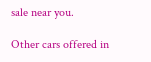sale near you.

Other cars offered in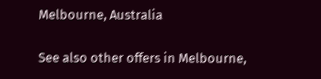Melbourne, Australia

See also other offers in Melbourne,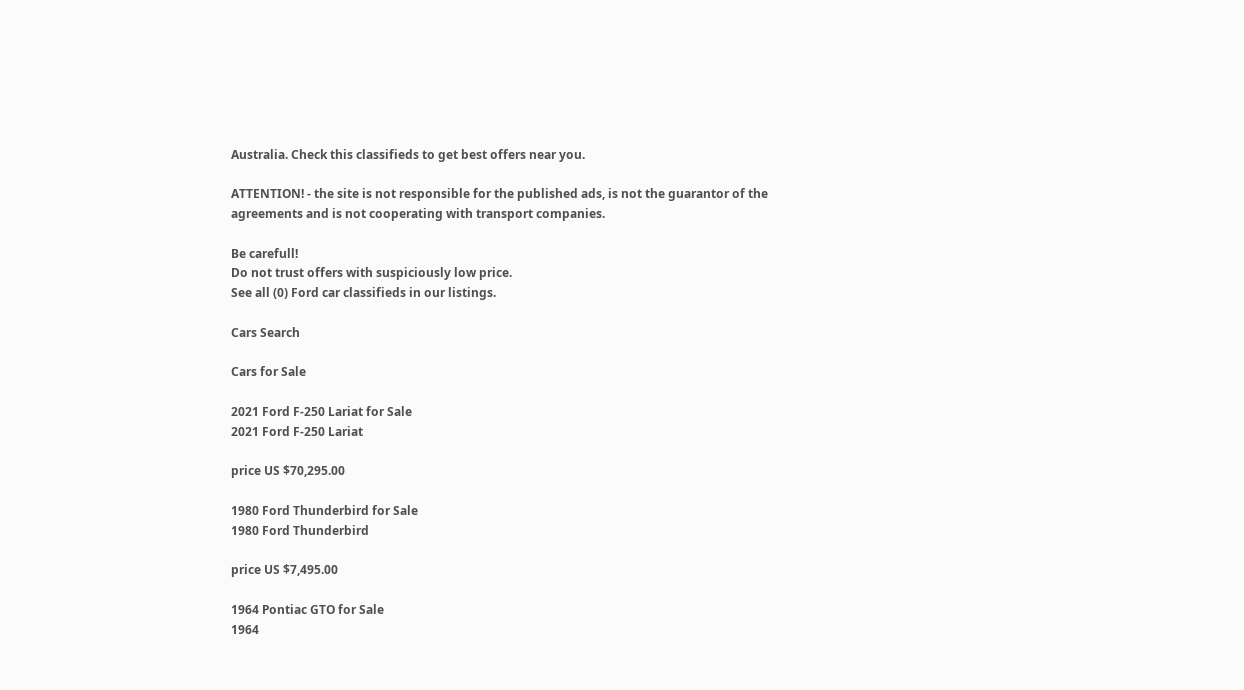Australia. Check this classifieds to get best offers near you.

ATTENTION! - the site is not responsible for the published ads, is not the guarantor of the agreements and is not cooperating with transport companies.

Be carefull!
Do not trust offers with suspiciously low price.
See all (0) Ford car classifieds in our listings.

Cars Search

Cars for Sale

2021 Ford F-250 Lariat for Sale
2021 Ford F-250 Lariat

price US $70,295.00

1980 Ford Thunderbird for Sale
1980 Ford Thunderbird

price US $7,495.00

1964 Pontiac GTO for Sale
1964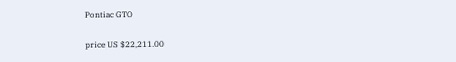Pontiac GTO

price US $22,211.00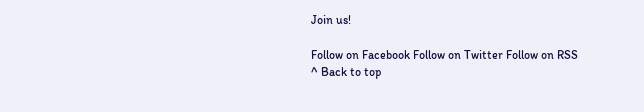Join us!

Follow on Facebook Follow on Twitter Follow on RSS
^ Back to top